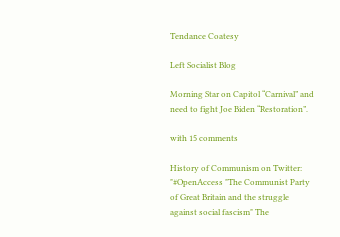Tendance Coatesy

Left Socialist Blog

Morning Star on Capitol “Carnival” and need to fight Joe Biden “Restoration”.

with 15 comments

History of Communism on Twitter: "#OpenAccess "The Communist Party of Great Britain and the struggle against social fascism" The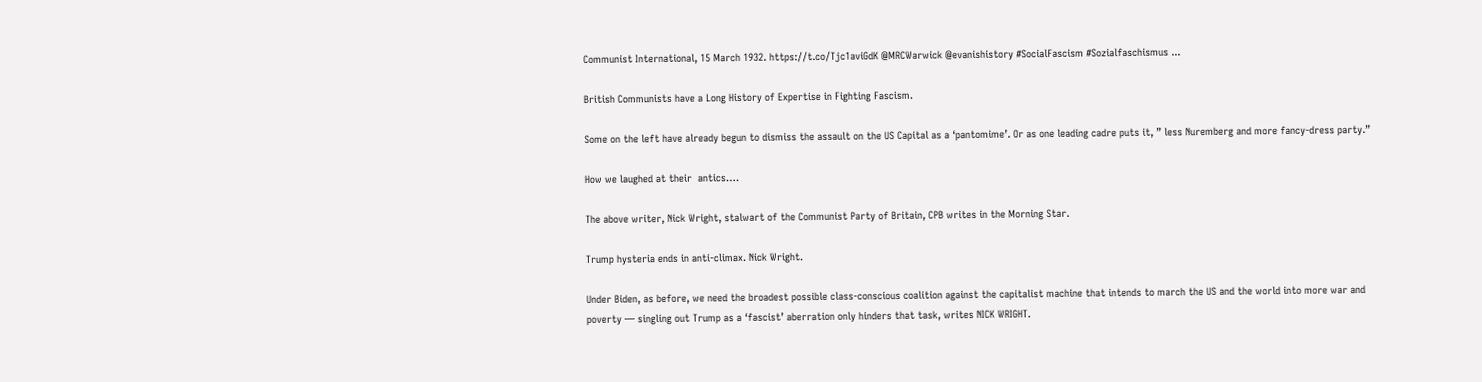Communist International, 15 March 1932. https://t.co/Tjc1aviGdK @MRCWarwick @evanishistory #SocialFascism #Sozialfaschismus ...

British Communists have a Long History of Expertise in Fighting Fascism.

Some on the left have already begun to dismiss the assault on the US Capital as a ‘pantomime’. Or as one leading cadre puts it, ” less Nuremberg and more fancy-dress party.”

How we laughed at their  antics….

The above writer, Nick Wright, stalwart of the Communist Party of Britain, CPB writes in the Morning Star.

Trump hysteria ends in anti-climax. Nick Wright.

Under Biden, as before, we need the broadest possible class-conscious coalition against the capitalist machine that intends to march the US and the world into more war and poverty — singling out Trump as a ‘fascist’ aberration only hinders that task, writes NICK WRIGHT.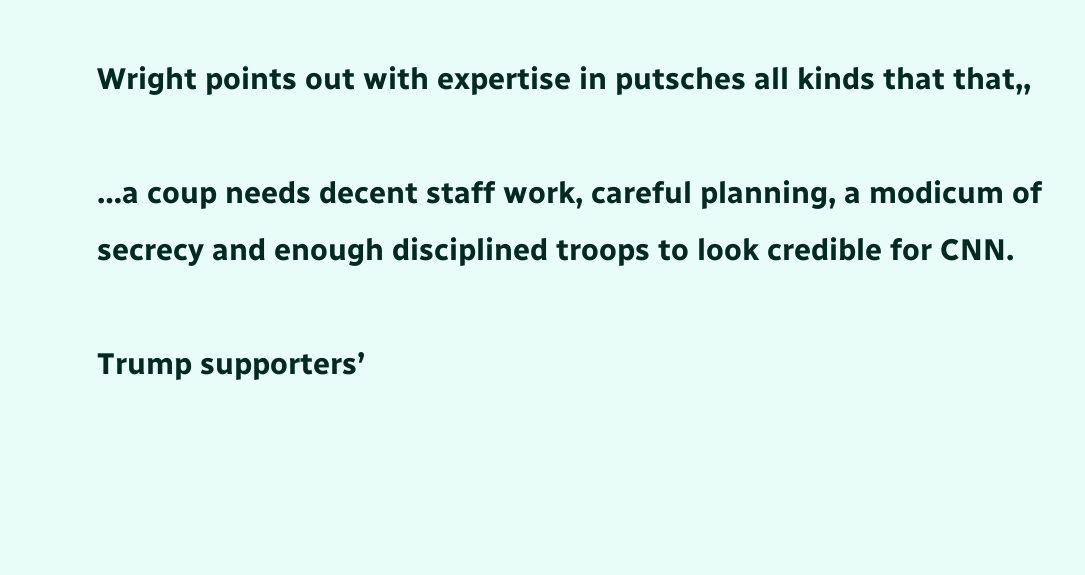Wright points out with expertise in putsches all kinds that that,,

…a coup needs decent staff work, careful planning, a modicum of secrecy and enough disciplined troops to look credible for CNN.

Trump supporters’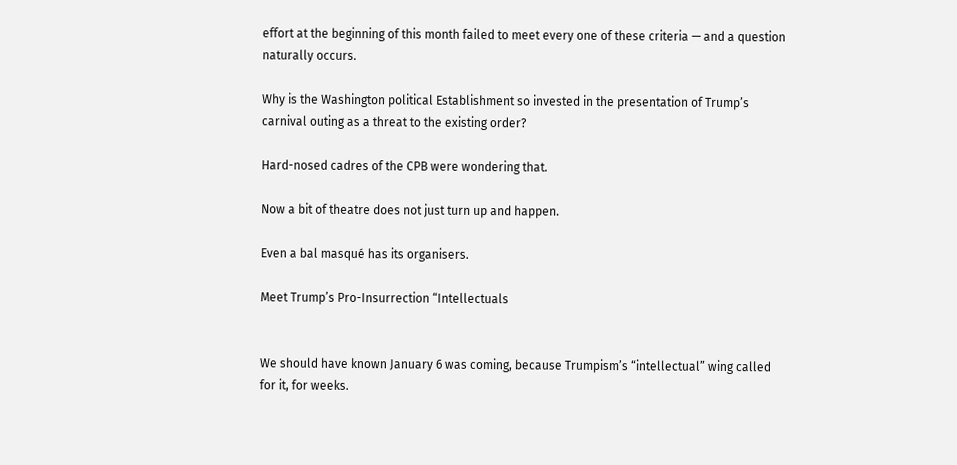effort at the beginning of this month failed to meet every one of these criteria — and a question naturally occurs.

Why is the Washington political Establishment so invested in the presentation of Trump’s carnival outing as a threat to the existing order?

Hard-nosed cadres of the CPB were wondering that.

Now a bit of theatre does not just turn up and happen.

Even a bal masqué has its organisers.

Meet Trump’s Pro-Insurrection “Intellectuals


We should have known January 6 was coming, because Trumpism’s “intellectual” wing called for it, for weeks.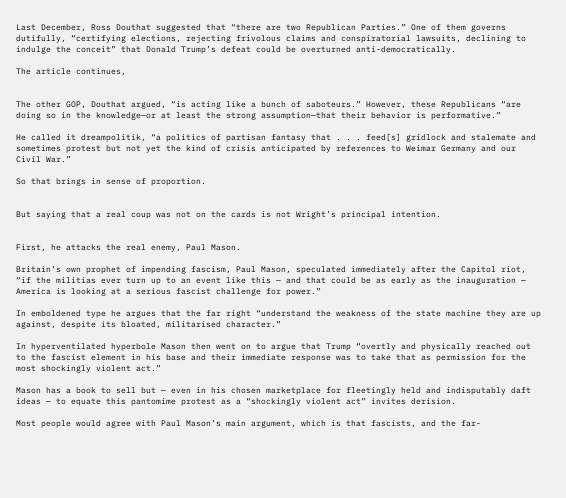Last December, Ross Douthat suggested that “there are two Republican Parties.” One of them governs dutifully, “certifying elections, rejecting frivolous claims and conspiratorial lawsuits, declining to indulge the conceit” that Donald Trump’s defeat could be overturned anti-democratically.

The article continues,


The other GOP, Douthat argued, “is acting like a bunch of saboteurs.” However, these Republicans “are doing so in the knowledge—or at least the strong assumption—that their behavior is performative.”

He called it dreampolitik, “a politics of partisan fantasy that . . . feed[s] gridlock and stalemate and sometimes protest but not yet the kind of crisis anticipated by references to Weimar Germany and our Civil War.”

So that brings in sense of proportion.


But saying that a real coup was not on the cards is not Wright’s principal intention.


First, he attacks the real enemy, Paul Mason.

Britain’s own prophet of impending fascism, Paul Mason, speculated immediately after the Capitol riot, “if the militias ever turn up to an event like this — and that could be as early as the inauguration — America is looking at a serious fascist challenge for power.”

In emboldened type he argues that the far right “understand the weakness of the state machine they are up against, despite its bloated, militarised character.”

In hyperventilated hyperbole Mason then went on to argue that Trump “overtly and physically reached out to the fascist element in his base and their immediate response was to take that as permission for the most shockingly violent act.”

Mason has a book to sell but — even in his chosen marketplace for fleetingly held and indisputably daft ideas — to equate this pantomime protest as a “shockingly violent act” invites derision.

Most people would agree with Paul Mason’s main argument, which is that fascists, and the far-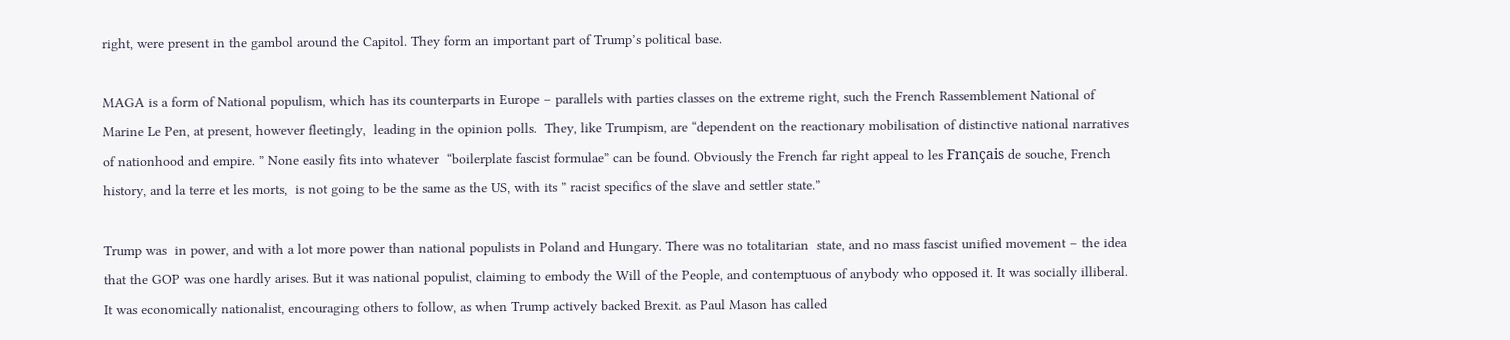right, were present in the gambol around the Capitol. They form an important part of Trump’s political base.

MAGA is a form of National populism, which has its counterparts in Europe – parallels with parties classes on the extreme right, such the French Rassemblement National of Marine Le Pen, at present, however fleetingly,  leading in the opinion polls.  They, like Trumpism, are “dependent on the reactionary mobilisation of distinctive national narratives of nationhood and empire. ” None easily fits into whatever  “boilerplate fascist formulae” can be found. Obviously the French far right appeal to les Français de souche, French history, and la terre et les morts,  is not going to be the same as the US, with its ” racist specifics of the slave and settler state.”

Trump was  in power, and with a lot more power than national populists in Poland and Hungary. There was no totalitarian  state, and no mass fascist unified movement – the idea that the GOP was one hardly arises. But it was national populist, claiming to embody the Will of the People, and contemptuous of anybody who opposed it. It was socially illiberal. It was economically nationalist, encouraging others to follow, as when Trump actively backed Brexit. as Paul Mason has called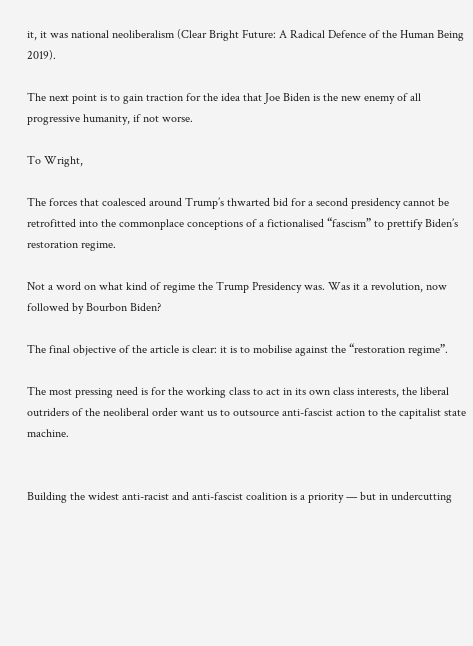it, it was national neoliberalism (Clear Bright Future: A Radical Defence of the Human Being 2019).

The next point is to gain traction for the idea that Joe Biden is the new enemy of all progressive humanity, if not worse.

To Wright,

The forces that coalesced around Trump’s thwarted bid for a second presidency cannot be retrofitted into the commonplace conceptions of a fictionalised “fascism” to prettify Biden’s restoration regime.

Not a word on what kind of regime the Trump Presidency was. Was it a revolution, now followed by Bourbon Biden?

The final objective of the article is clear: it is to mobilise against the “restoration regime”.

The most pressing need is for the working class to act in its own class interests, the liberal outriders of the neoliberal order want us to outsource anti-fascist action to the capitalist state machine.


Building the widest anti-racist and anti-fascist coalition is a priority — but in undercutting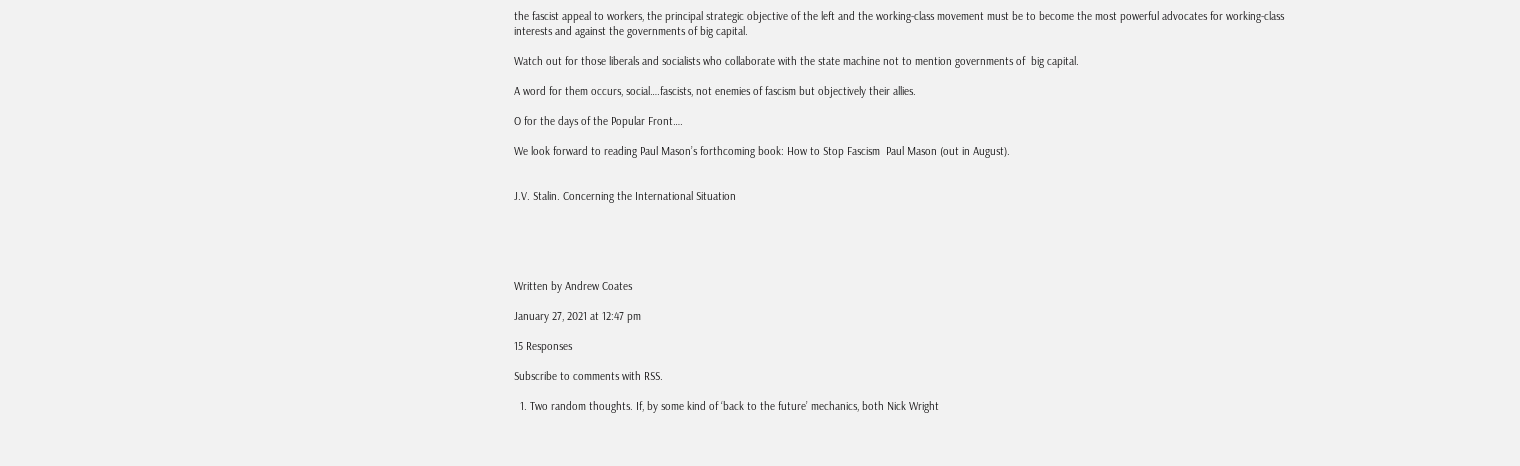the fascist appeal to workers, the principal strategic objective of the left and the working-class movement must be to become the most powerful advocates for working-class interests and against the governments of big capital.

Watch out for those liberals and socialists who collaborate with the state machine not to mention governments of  big capital.

A word for them occurs, social….fascists, not enemies of fascism but objectively their allies.

O for the days of the Popular Front….

We look forward to reading Paul Mason’s forthcoming book: How to Stop Fascism  Paul Mason (out in August).


J.V. Stalin. Concerning the International Situation





Written by Andrew Coates

January 27, 2021 at 12:47 pm

15 Responses

Subscribe to comments with RSS.

  1. Two random thoughts. If, by some kind of ‘back to the future’ mechanics, both Nick Wright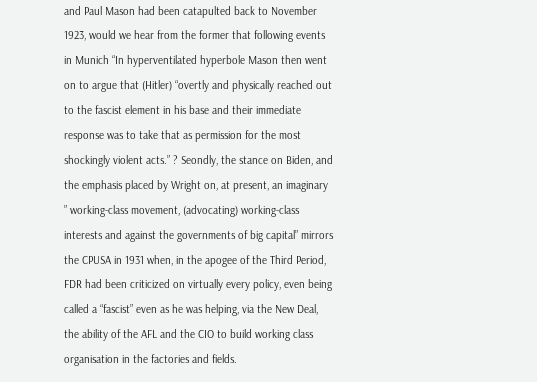and Paul Mason had been catapulted back to November 1923, would we hear from the former that following events in Munich “In hyperventilated hyperbole Mason then went on to argue that (Hitler) “overtly and physically reached out to the fascist element in his base and their immediate response was to take that as permission for the most shockingly violent acts.” ? Seondly, the stance on Biden, and the emphasis placed by Wright on, at present, an imaginary ” working-class movement, (advocating) working-class interests and against the governments of big capital” mirrors the CPUSA in 1931 when, in the apogee of the Third Period, FDR had been criticized on virtually every policy, even being called a “fascist” even as he was helping, via the New Deal, the ability of the AFL and the CIO to build working class organisation in the factories and fields.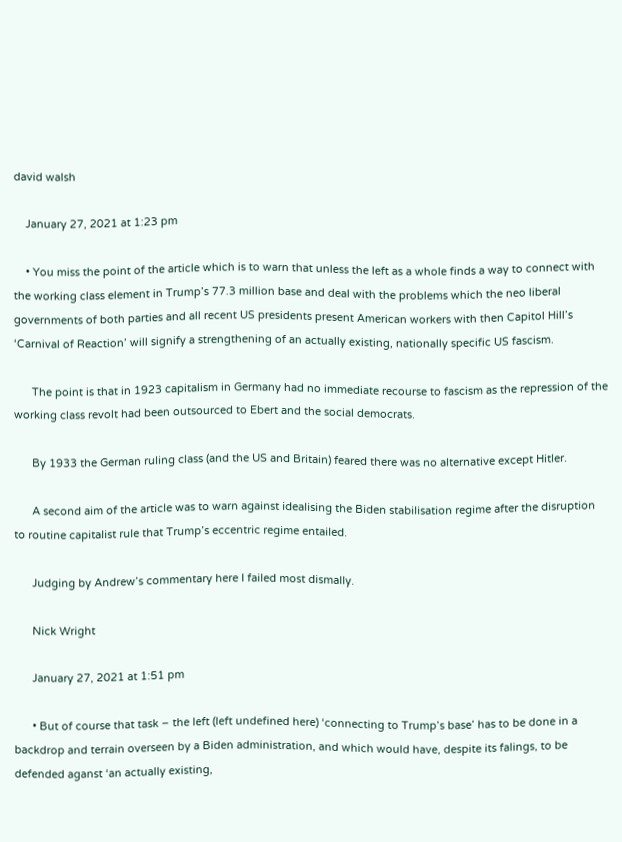david walsh

    January 27, 2021 at 1:23 pm

    • You miss the point of the article which is to warn that unless the left as a whole finds a way to connect with the working class element in Trump’s 77.3 million base and deal with the problems which the neo liberal governments of both parties and all recent US presidents present American workers with then Capitol Hill’s ‘Carnival of Reaction’ will signify a strengthening of an actually existing, nationally specific US fascism.

      The point is that in 1923 capitalism in Germany had no immediate recourse to fascism as the repression of the working class revolt had been outsourced to Ebert and the social democrats.

      By 1933 the German ruling class (and the US and Britain) feared there was no alternative except Hitler.

      A second aim of the article was to warn against idealising the Biden stabilisation regime after the disruption to routine capitalist rule that Trump’s eccentric regime entailed.

      Judging by Andrew’s commentary here I failed most dismally.

      Nick Wright

      January 27, 2021 at 1:51 pm

      • But of course that task – the left (left undefined here) ‘connecting to Trump’s base’ has to be done in a backdrop and terrain overseen by a Biden administration, and which would have, despite its falings, to be defended aganst ‘an actually existing,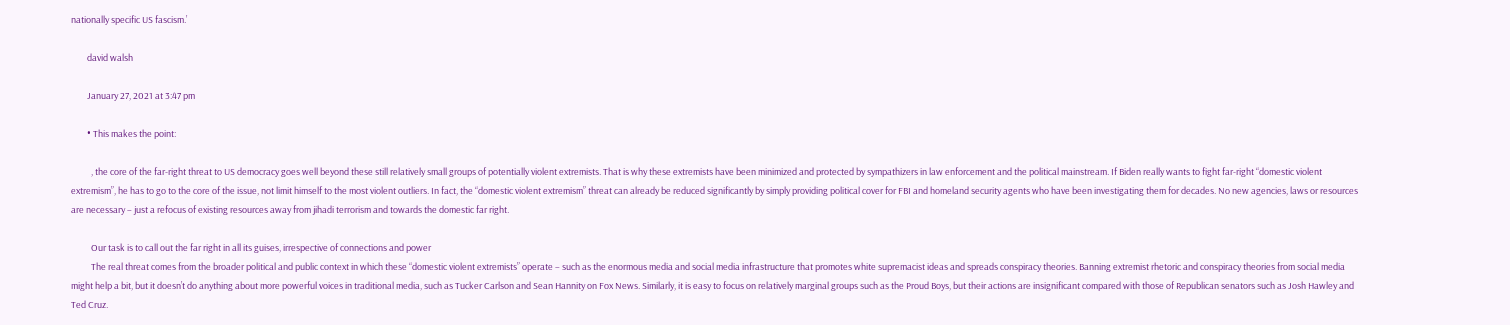nationally specific US fascism.’

        david walsh

        January 27, 2021 at 3:47 pm

        • This makes the point:

          , the core of the far-right threat to US democracy goes well beyond these still relatively small groups of potentially violent extremists. That is why these extremists have been minimized and protected by sympathizers in law enforcement and the political mainstream. If Biden really wants to fight far-right “domestic violent extremism”, he has to go to the core of the issue, not limit himself to the most violent outliers. In fact, the “domestic violent extremism” threat can already be reduced significantly by simply providing political cover for FBI and homeland security agents who have been investigating them for decades. No new agencies, laws or resources are necessary – just a refocus of existing resources away from jihadi terrorism and towards the domestic far right.

          Our task is to call out the far right in all its guises, irrespective of connections and power
          The real threat comes from the broader political and public context in which these “domestic violent extremists” operate – such as the enormous media and social media infrastructure that promotes white supremacist ideas and spreads conspiracy theories. Banning extremist rhetoric and conspiracy theories from social media might help a bit, but it doesn’t do anything about more powerful voices in traditional media, such as Tucker Carlson and Sean Hannity on Fox News. Similarly, it is easy to focus on relatively marginal groups such as the Proud Boys, but their actions are insignificant compared with those of Republican senators such as Josh Hawley and Ted Cruz.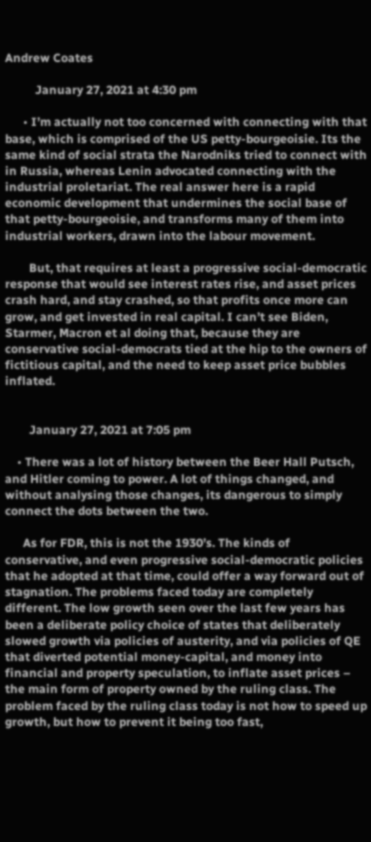Andrew Coates

          January 27, 2021 at 4:30 pm

      • I’m actually not too concerned with connecting with that base, which is comprised of the US petty-bourgeoisie. Its the same kind of social strata the Narodniks tried to connect with in Russia, whereas Lenin advocated connecting with the industrial proletariat. The real answer here is a rapid economic development that undermines the social base of that petty-bourgeoisie, and transforms many of them into industrial workers, drawn into the labour movement.

        But, that requires at least a progressive social-democratic response that would see interest rates rise, and asset prices crash hard, and stay crashed, so that profits once more can grow, and get invested in real capital. I can’t see Biden, Starmer, Macron et al doing that, because they are conservative social-democrats tied at the hip to the owners of fictitious capital, and the need to keep asset price bubbles inflated.


        January 27, 2021 at 7:05 pm

    • There was a lot of history between the Beer Hall Putsch, and Hitler coming to power. A lot of things changed, and without analysing those changes, its dangerous to simply connect the dots between the two.

      As for FDR, this is not the 1930’s. The kinds of conservative, and even progressive social-democratic policies that he adopted at that time, could offer a way forward out of stagnation. The problems faced today are completely different. The low growth seen over the last few years has been a deliberate policy choice of states that deliberately slowed growth via policies of austerity, and via policies of QE that diverted potential money-capital, and money into financial and property speculation, to inflate asset prices – the main form of property owned by the ruling class. The problem faced by the ruling class today is not how to speed up growth, but how to prevent it being too fast,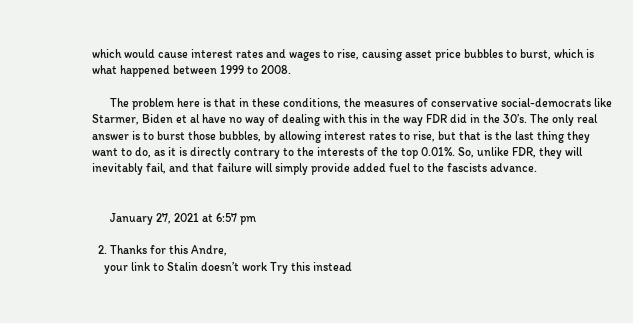which would cause interest rates and wages to rise, causing asset price bubbles to burst, which is what happened between 1999 to 2008.

      The problem here is that in these conditions, the measures of conservative social-democrats like Starmer, Biden et al have no way of dealing with this in the way FDR did in the 30’s. The only real answer is to burst those bubbles, by allowing interest rates to rise, but that is the last thing they want to do, as it is directly contrary to the interests of the top 0.01%. So, unlike FDR, they will inevitably fail, and that failure will simply provide added fuel to the fascists advance.


      January 27, 2021 at 6:57 pm

  2. Thanks for this Andre,
    your link to Stalin doesn’t work Try this instead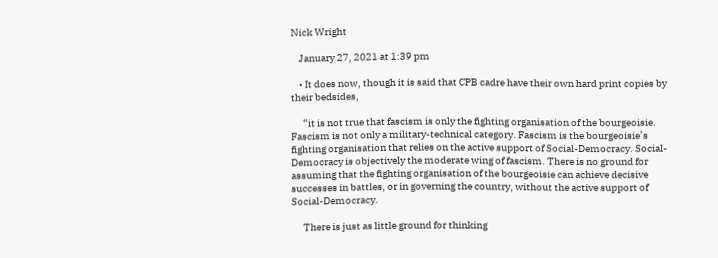Nick Wright

    January 27, 2021 at 1:39 pm

    • It does now, though it is said that CPB cadre have their own hard print copies by their bedsides,

      “it is not true that fascism is only the fighting organisation of the bourgeoisie. Fascism is not only a military-technical category. Fascism is the bourgeoisie’s fighting organisation that relies on the active support of Social-Democracy. Social-Democracy is objectively the moderate wing of fascism. There is no ground for assuming that the fighting organisation of the bourgeoisie can achieve decisive successes in battles, or in governing the country, without the active support of Social-Democracy.

      There is just as little ground for thinking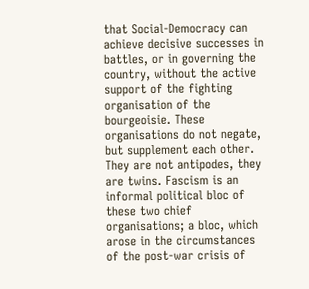that Social-Democracy can achieve decisive successes in battles, or in governing the country, without the active support of the fighting organisation of the bourgeoisie. These organisations do not negate, but supplement each other. They are not antipodes, they are twins. Fascism is an informal political bloc of these two chief organisations; a bloc, which arose in the circumstances of the post-war crisis of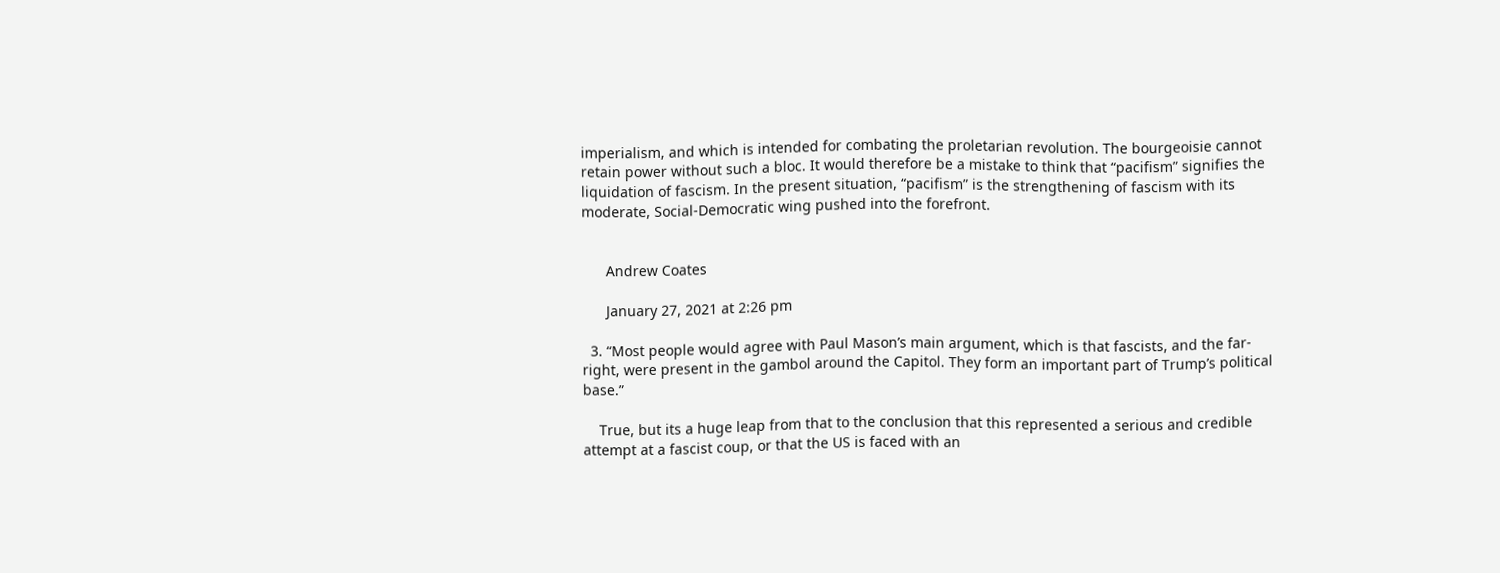imperialism, and which is intended for combating the proletarian revolution. The bourgeoisie cannot retain power without such a bloc. It would therefore be a mistake to think that “pacifism” signifies the liquidation of fascism. In the present situation, “pacifism” is the strengthening of fascism with its moderate, Social-Democratic wing pushed into the forefront.


      Andrew Coates

      January 27, 2021 at 2:26 pm

  3. “Most people would agree with Paul Mason’s main argument, which is that fascists, and the far-right, were present in the gambol around the Capitol. They form an important part of Trump’s political base.”

    True, but its a huge leap from that to the conclusion that this represented a serious and credible attempt at a fascist coup, or that the US is faced with an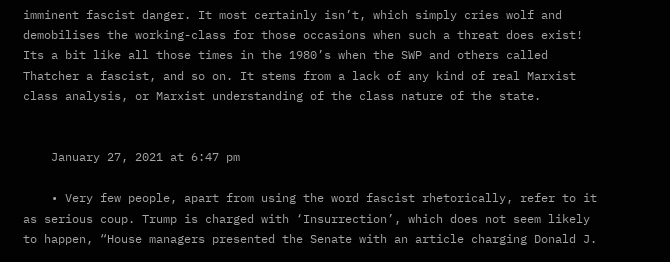imminent fascist danger. It most certainly isn’t, which simply cries wolf and demobilises the working-class for those occasions when such a threat does exist! Its a bit like all those times in the 1980’s when the SWP and others called Thatcher a fascist, and so on. It stems from a lack of any kind of real Marxist class analysis, or Marxist understanding of the class nature of the state.


    January 27, 2021 at 6:47 pm

    • Very few people, apart from using the word fascist rhetorically, refer to it as serious coup. Trump is charged with ‘Insurrection’, which does not seem likely to happen, “House managers presented the Senate with an article charging Donald J.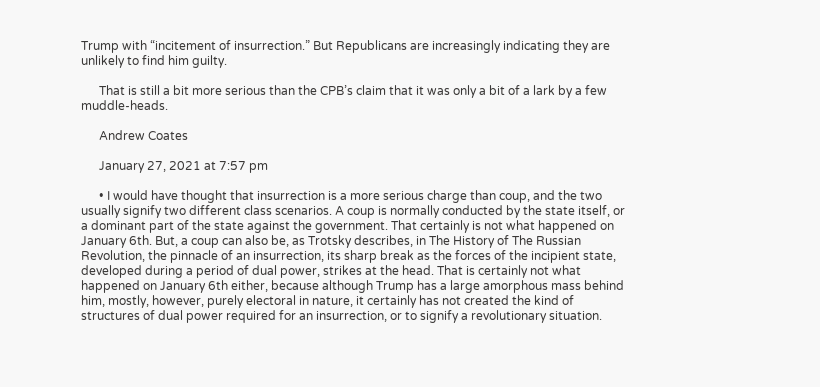Trump with “incitement of insurrection.” But Republicans are increasingly indicating they are unlikely to find him guilty.

      That is still a bit more serious than the CPB’s claim that it was only a bit of a lark by a few muddle-heads.

      Andrew Coates

      January 27, 2021 at 7:57 pm

      • I would have thought that insurrection is a more serious charge than coup, and the two usually signify two different class scenarios. A coup is normally conducted by the state itself, or a dominant part of the state against the government. That certainly is not what happened on January 6th. But, a coup can also be, as Trotsky describes, in The History of The Russian Revolution, the pinnacle of an insurrection, its sharp break as the forces of the incipient state, developed during a period of dual power, strikes at the head. That is certainly not what happened on January 6th either, because although Trump has a large amorphous mass behind him, mostly, however, purely electoral in nature, it certainly has not created the kind of structures of dual power required for an insurrection, or to signify a revolutionary situation.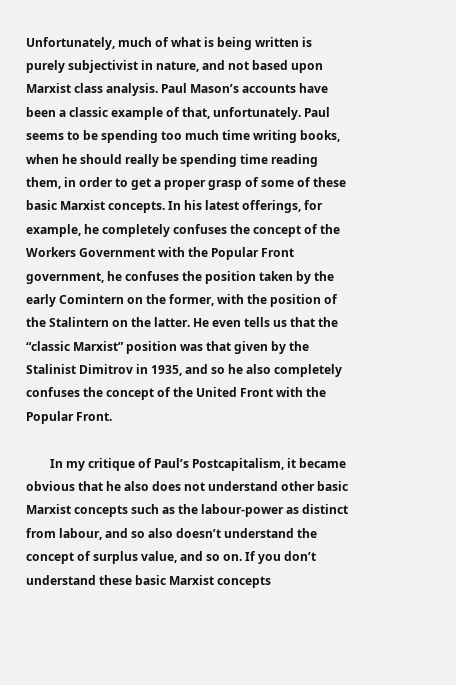Unfortunately, much of what is being written is purely subjectivist in nature, and not based upon Marxist class analysis. Paul Mason’s accounts have been a classic example of that, unfortunately. Paul seems to be spending too much time writing books, when he should really be spending time reading them, in order to get a proper grasp of some of these basic Marxist concepts. In his latest offerings, for example, he completely confuses the concept of the Workers Government with the Popular Front government, he confuses the position taken by the early Comintern on the former, with the position of the Stalintern on the latter. He even tells us that the “classic Marxist” position was that given by the Stalinist Dimitrov in 1935, and so he also completely confuses the concept of the United Front with the Popular Front.

        In my critique of Paul’s Postcapitalism, it became obvious that he also does not understand other basic Marxist concepts such as the labour-power as distinct from labour, and so also doesn’t understand the concept of surplus value, and so on. If you don’t understand these basic Marxist concepts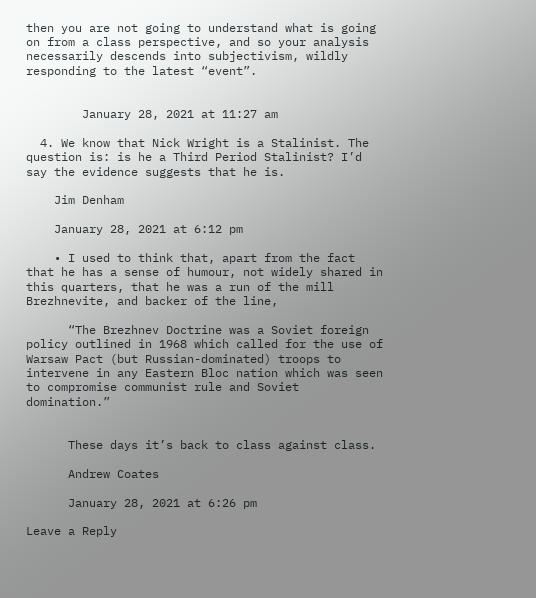then you are not going to understand what is going on from a class perspective, and so your analysis necessarily descends into subjectivism, wildly responding to the latest “event”.


        January 28, 2021 at 11:27 am

  4. We know that Nick Wright is a Stalinist. The question is: is he a Third Period Stalinist? I’d say the evidence suggests that he is.

    Jim Denham

    January 28, 2021 at 6:12 pm

    • I used to think that, apart from the fact that he has a sense of humour, not widely shared in this quarters, that he was a run of the mill Brezhnevite, and backer of the line,

      “The Brezhnev Doctrine was a Soviet foreign policy outlined in 1968 which called for the use of Warsaw Pact (but Russian-dominated) troops to intervene in any Eastern Bloc nation which was seen to compromise communist rule and Soviet domination.”


      These days it’s back to class against class.

      Andrew Coates

      January 28, 2021 at 6:26 pm

Leave a Reply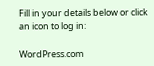Fill in your details below or click an icon to log in:

WordPress.com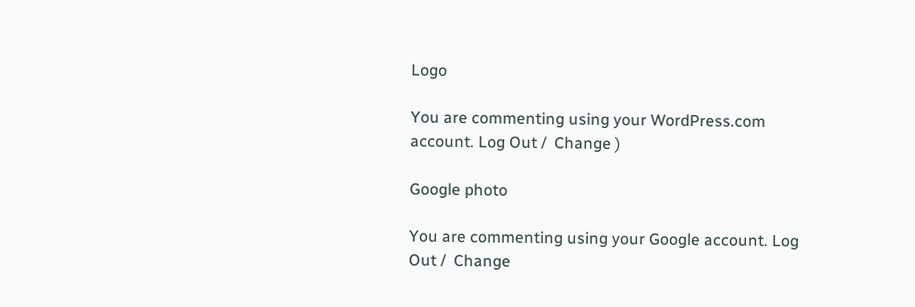Logo

You are commenting using your WordPress.com account. Log Out /  Change )

Google photo

You are commenting using your Google account. Log Out /  Change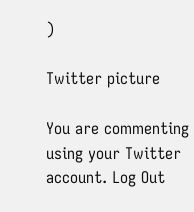)

Twitter picture

You are commenting using your Twitter account. Log Out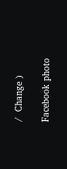/  Change )

Facebook photo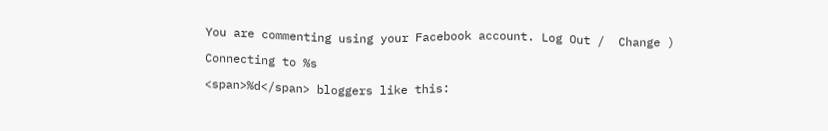You are commenting using your Facebook account. Log Out /  Change )

Connecting to %s

<span>%d</span> bloggers like this: